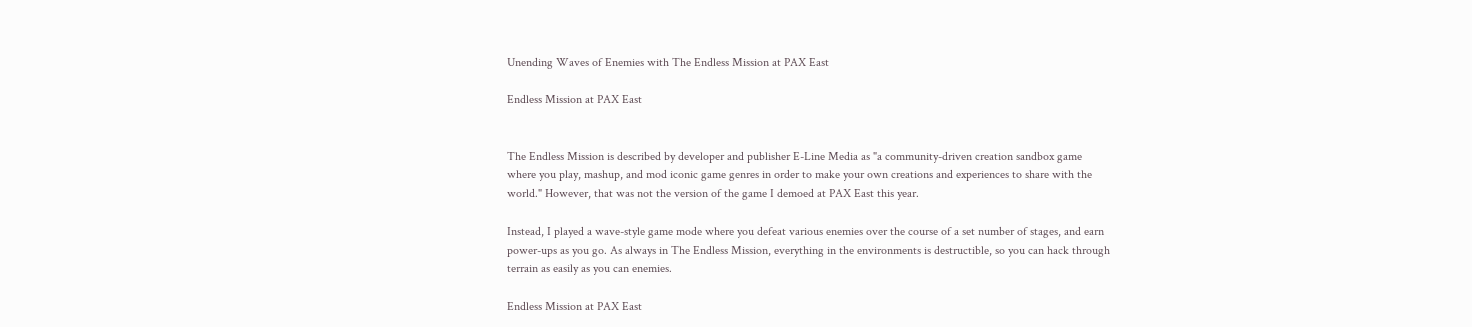Unending Waves of Enemies with The Endless Mission at PAX East

Endless Mission at PAX East


The Endless Mission is described by developer and publisher E-Line Media as "a community-driven creation sandbox game where you play, mashup, and mod iconic game genres in order to make your own creations and experiences to share with the world." However, that was not the version of the game I demoed at PAX East this year.

Instead, I played a wave-style game mode where you defeat various enemies over the course of a set number of stages, and earn power-ups as you go. As always in The Endless Mission, everything in the environments is destructible, so you can hack through terrain as easily as you can enemies.

Endless Mission at PAX East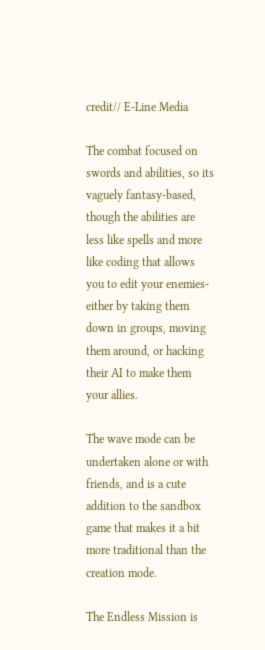credit// E-Line Media

The combat focused on swords and abilities, so its vaguely fantasy-based, though the abilities are less like spells and more like coding that allows you to edit your enemies- either by taking them down in groups, moving them around, or hacking their AI to make them your allies.

The wave mode can be undertaken alone or with friends, and is a cute addition to the sandbox game that makes it a bit more traditional than the creation mode.

The Endless Mission is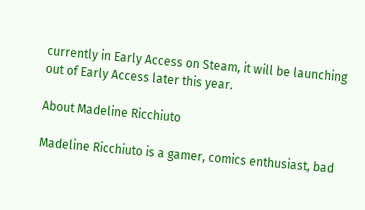currently in Early Access on Steam, it will be launching out of Early Access later this year.

About Madeline Ricchiuto

Madeline Ricchiuto is a gamer, comics enthusiast, bad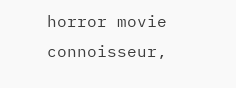horror movie connoisseur,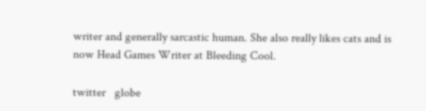writer and generally sarcastic human. She also really likes cats and is now Head Games Writer at Bleeding Cool.

twitter   globe